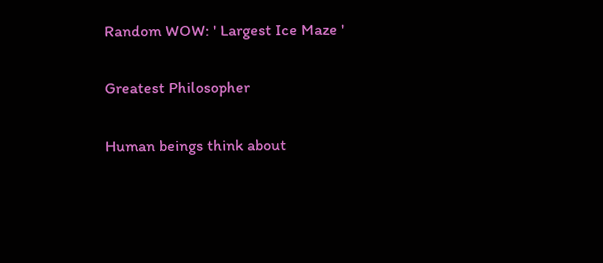Random WOW: ' Largest Ice Maze '

Greatest Philosopher

Human beings think about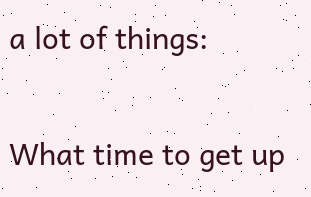a lot of things:

What time to get up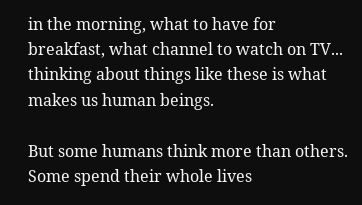in the morning, what to have for breakfast, what channel to watch on TV... thinking about things like these is what makes us human beings.

But some humans think more than others. Some spend their whole lives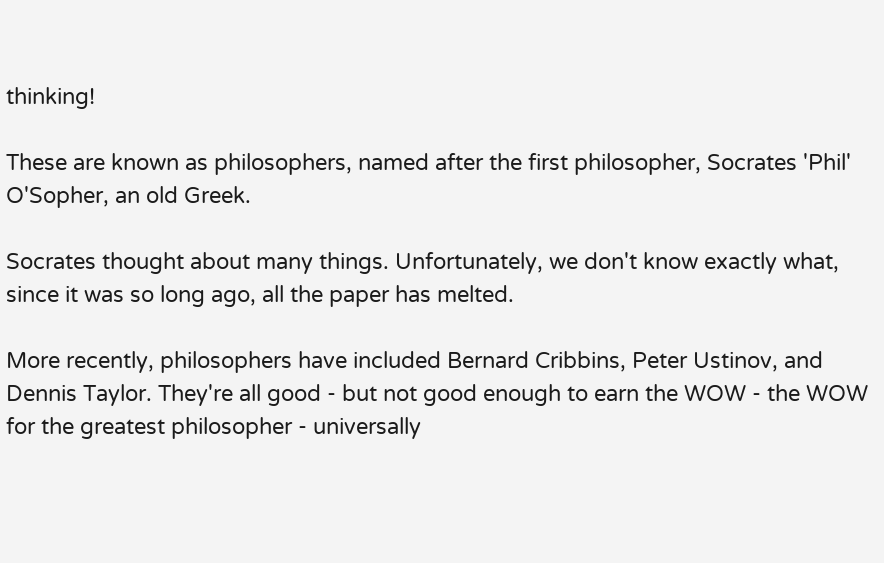thinking!

These are known as philosophers, named after the first philosopher, Socrates 'Phil' O'Sopher, an old Greek.

Socrates thought about many things. Unfortunately, we don't know exactly what, since it was so long ago, all the paper has melted.

More recently, philosophers have included Bernard Cribbins, Peter Ustinov, and Dennis Taylor. They're all good - but not good enough to earn the WOW - the WOW for the greatest philosopher - universally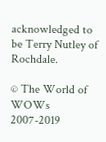acknowledged to be Terry Nutley of Rochdale.

© The World of WOWs 2007-2019